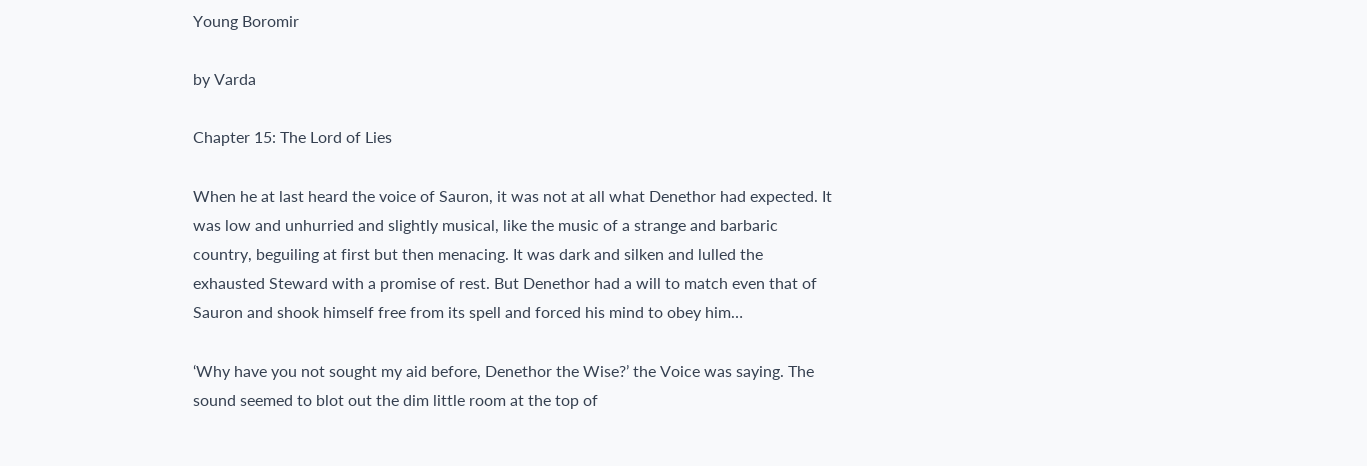Young Boromir

by Varda

Chapter 15: The Lord of Lies

When he at last heard the voice of Sauron, it was not at all what Denethor had expected. It was low and unhurried and slightly musical, like the music of a strange and barbaric country, beguiling at first but then menacing. It was dark and silken and lulled the exhausted Steward with a promise of rest. But Denethor had a will to match even that of Sauron and shook himself free from its spell and forced his mind to obey him…

‘Why have you not sought my aid before, Denethor the Wise?’ the Voice was saying. The sound seemed to blot out the dim little room at the top of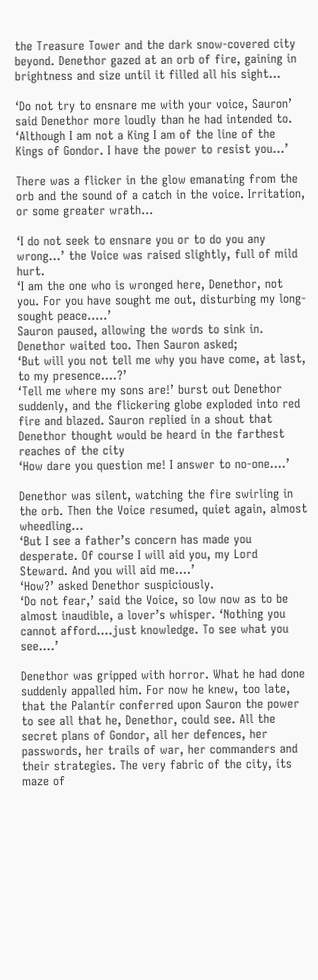the Treasure Tower and the dark snow-covered city beyond. Denethor gazed at an orb of fire, gaining in brightness and size until it filled all his sight…

‘Do not try to ensnare me with your voice, Sauron’ said Denethor more loudly than he had intended to.
‘Although I am not a King I am of the line of the Kings of Gondor. I have the power to resist you…’

There was a flicker in the glow emanating from the orb and the sound of a catch in the voice. Irritation, or some greater wrath…

‘I do not seek to ensnare you or to do you any wrong…’ the Voice was raised slightly, full of mild hurt.
‘I am the one who is wronged here, Denethor, not you. For you have sought me out, disturbing my long-sought peace…..’
Sauron paused, allowing the words to sink in. Denethor waited too. Then Sauron asked;
‘But will you not tell me why you have come, at last, to my presence….?’
‘Tell me where my sons are!’ burst out Denethor suddenly, and the flickering globe exploded into red fire and blazed. Sauron replied in a shout that Denethor thought would be heard in the farthest reaches of the city
‘How dare you question me! I answer to no-one….’

Denethor was silent, watching the fire swirling in the orb. Then the Voice resumed, quiet again, almost wheedling…
‘But I see a father’s concern has made you desperate. Of course I will aid you, my Lord Steward. And you will aid me….’
‘How?’ asked Denethor suspiciously.
‘Do not fear,’ said the Voice, so low now as to be almost inaudible, a lover’s whisper. ‘Nothing you cannot afford….just knowledge. To see what you see….’

Denethor was gripped with horror. What he had done suddenly appalled him. For now he knew, too late, that the Palantír conferred upon Sauron the power to see all that he, Denethor, could see. All the secret plans of Gondor, all her defences, her passwords, her trails of war, her commanders and their strategies. The very fabric of the city, its maze of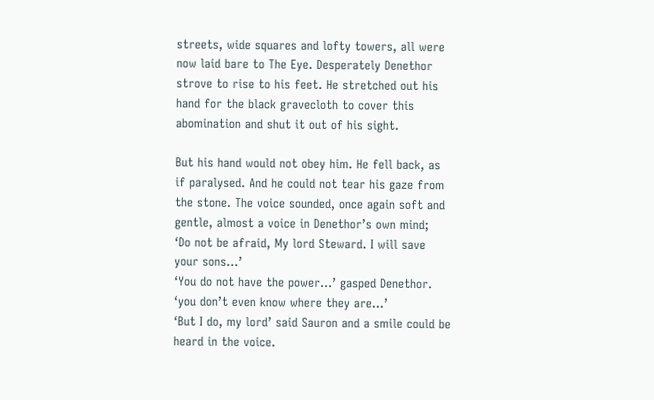streets, wide squares and lofty towers, all were now laid bare to The Eye. Desperately Denethor strove to rise to his feet. He stretched out his hand for the black gravecloth to cover this abomination and shut it out of his sight.

But his hand would not obey him. He fell back, as if paralysed. And he could not tear his gaze from the stone. The voice sounded, once again soft and gentle, almost a voice in Denethor’s own mind;
‘Do not be afraid, My lord Steward. I will save your sons…’
‘You do not have the power…’ gasped Denethor. ‘you don’t even know where they are…’
‘But I do, my lord’ said Sauron and a smile could be heard in the voice.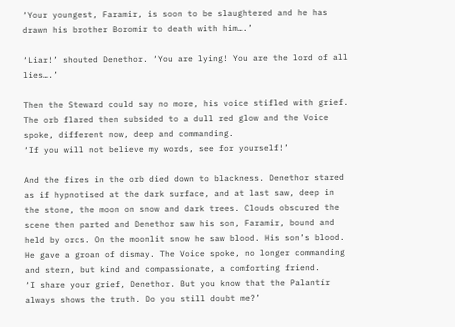‘Your youngest, Faramir, is soon to be slaughtered and he has drawn his brother Boromir to death with him….’

‘Liar!’ shouted Denethor. ‘You are lying! You are the lord of all lies….’

Then the Steward could say no more, his voice stifled with grief. The orb flared then subsided to a dull red glow and the Voice spoke, different now, deep and commanding.
‘If you will not believe my words, see for yourself!’

And the fires in the orb died down to blackness. Denethor stared as if hypnotised at the dark surface, and at last saw, deep in the stone, the moon on snow and dark trees. Clouds obscured the scene then parted and Denethor saw his son, Faramir, bound and held by orcs. On the moonlit snow he saw blood. His son’s blood. He gave a groan of dismay. The Voice spoke, no longer commanding and stern, but kind and compassionate, a comforting friend.
‘I share your grief, Denethor. But you know that the Palantír always shows the truth. Do you still doubt me?’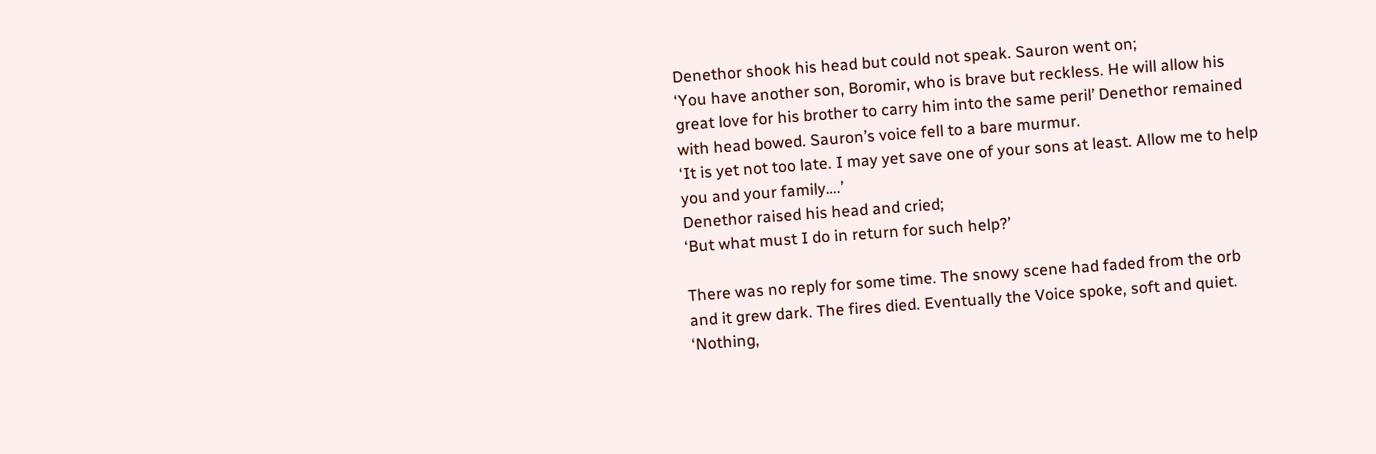Denethor shook his head but could not speak. Sauron went on;
‘You have another son, Boromir, who is brave but reckless. He will allow his great love for his brother to carry him into the same peril’ Denethor remained with head bowed. Sauron’s voice fell to a bare murmur.
‘It is yet not too late. I may yet save one of your sons at least. Allow me to help you and your family….’
Denethor raised his head and cried;
‘But what must I do in return for such help?’

There was no reply for some time. The snowy scene had faded from the orb and it grew dark. The fires died. Eventually the Voice spoke, soft and quiet.
‘Nothing,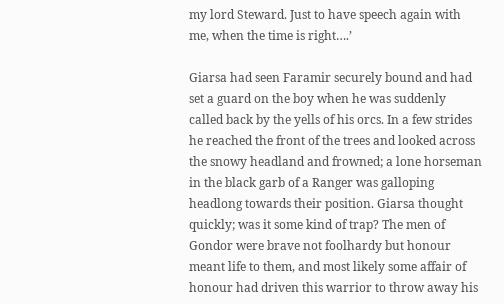my lord Steward. Just to have speech again with me, when the time is right….’

Giarsa had seen Faramir securely bound and had set a guard on the boy when he was suddenly called back by the yells of his orcs. In a few strides he reached the front of the trees and looked across the snowy headland and frowned; a lone horseman in the black garb of a Ranger was galloping headlong towards their position. Giarsa thought quickly; was it some kind of trap? The men of Gondor were brave not foolhardy but honour meant life to them, and most likely some affair of honour had driven this warrior to throw away his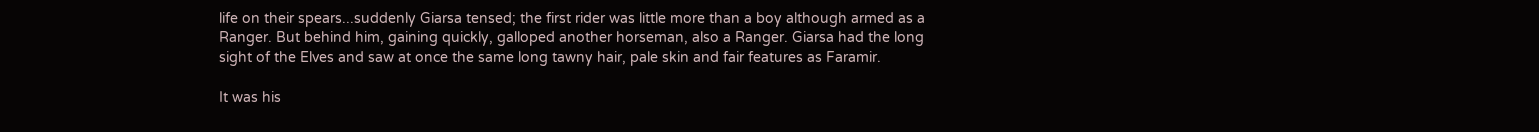life on their spears...suddenly Giarsa tensed; the first rider was little more than a boy although armed as a Ranger. But behind him, gaining quickly, galloped another horseman, also a Ranger. Giarsa had the long sight of the Elves and saw at once the same long tawny hair, pale skin and fair features as Faramir.

It was his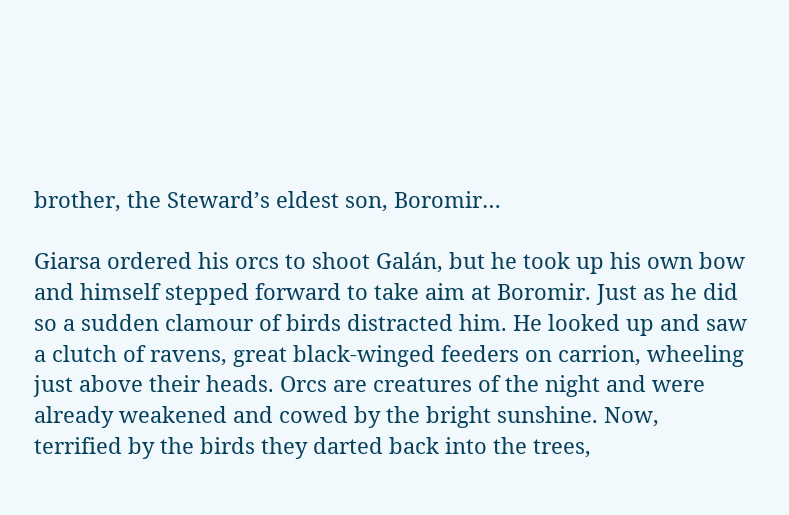brother, the Steward’s eldest son, Boromir…

Giarsa ordered his orcs to shoot Galán, but he took up his own bow and himself stepped forward to take aim at Boromir. Just as he did so a sudden clamour of birds distracted him. He looked up and saw a clutch of ravens, great black-winged feeders on carrion, wheeling just above their heads. Orcs are creatures of the night and were already weakened and cowed by the bright sunshine. Now, terrified by the birds they darted back into the trees,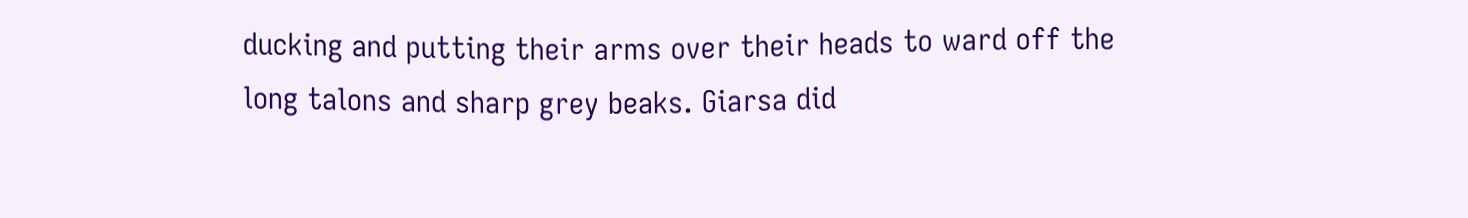ducking and putting their arms over their heads to ward off the long talons and sharp grey beaks. Giarsa did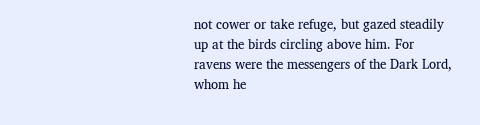not cower or take refuge, but gazed steadily up at the birds circling above him. For ravens were the messengers of the Dark Lord, whom he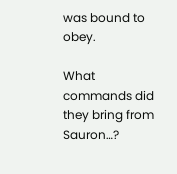was bound to obey.

What commands did they bring from Sauron…?